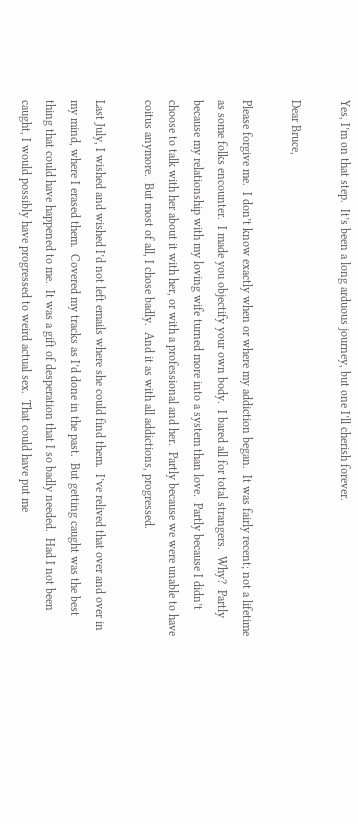Yes, I’m on that step.  It’s been a long arduous journey, but one I’ll cherish forever.

Dear Bruce,

Please forgive me.  I don’t know exactly when or where my addiction began.  It was fairly recent; not a lifetime as some folks encounter.  I made you objectify your own body.  I bared all for total strangers.  Why?  Partly because my relationship with my loving wife turned more into a system than love.  Partly because I didn’t choose to talk with her about it with her, or with a professional and her.  Partly because we were unable to have coitus anymore.  But most of all, I chose badly.  And it as with all addictions, progressed.

Last July, I wished and wished I’d not left emails where she could find them.  I’ve relived that over and over in my mind, where I erased them.  Covered my tracks as I’d done in the past.  But getting caught was the best thing that could have happened to me.  It was a gift of desperation that I so badly needed.  Had I not been caught, I would possibly have progressed to weird actual sex.  That could have put me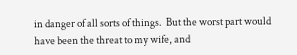in danger of all sorts of things.  But the worst part would have been the threat to my wife, and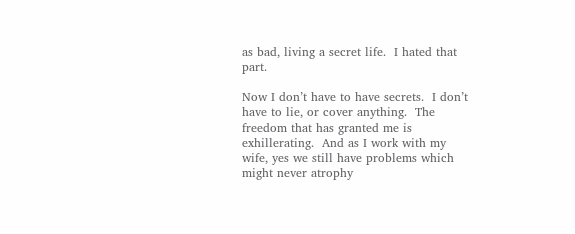as bad, living a secret life.  I hated that part.

Now I don’t have to have secrets.  I don’t have to lie, or cover anything.  The freedom that has granted me is exhillerating.  And as I work with my wife, yes we still have problems which might never atrophy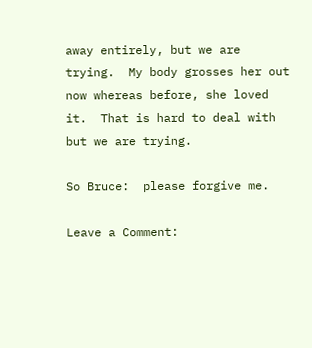away entirely, but we are trying.  My body grosses her out now whereas before, she loved it.  That is hard to deal with but we are trying.

So Bruce:  please forgive me.

Leave a Comment: